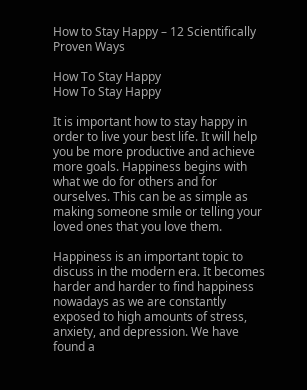How to Stay Happy – 12 Scientifically Proven Ways

How To Stay Happy
How To Stay Happy

It is important how to stay happy in order to live your best life. It will help you be more productive and achieve more goals. Happiness begins with what we do for others and for ourselves. This can be as simple as making someone smile or telling your loved ones that you love them.

Happiness is an important topic to discuss in the modern era. It becomes harder and harder to find happiness nowadays as we are constantly exposed to high amounts of stress, anxiety, and depression. We have found a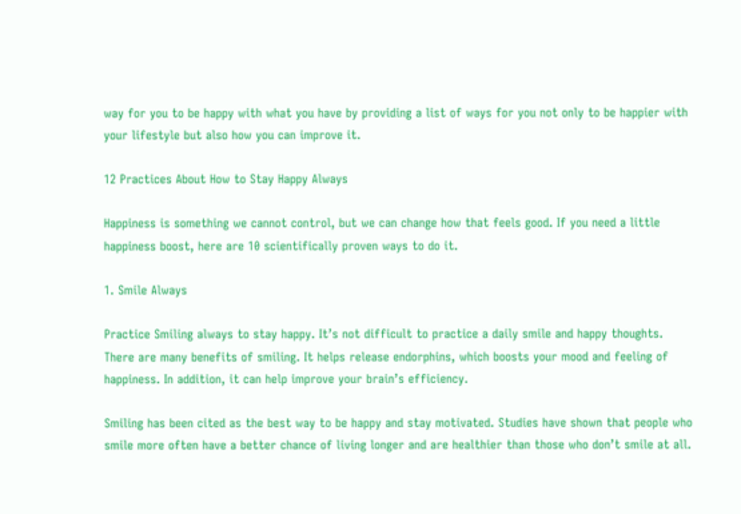way for you to be happy with what you have by providing a list of ways for you not only to be happier with your lifestyle but also how you can improve it.

12 Practices About How to Stay Happy Always

Happiness is something we cannot control, but we can change how that feels good. If you need a little happiness boost, here are 10 scientifically proven ways to do it.

1. Smile Always

Practice Smiling always to stay happy. It’s not difficult to practice a daily smile and happy thoughts. There are many benefits of smiling. It helps release endorphins, which boosts your mood and feeling of happiness. In addition, it can help improve your brain’s efficiency.

Smiling has been cited as the best way to be happy and stay motivated. Studies have shown that people who smile more often have a better chance of living longer and are healthier than those who don’t smile at all.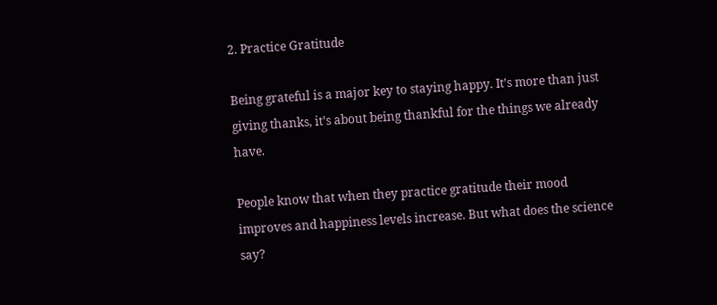2. Practice Gratitude

Being grateful is a major key to staying happy. It’s more than just giving thanks, it’s about being thankful for the things we already have.

People know that when they practice gratitude their mood improves and happiness levels increase. But what does the science say?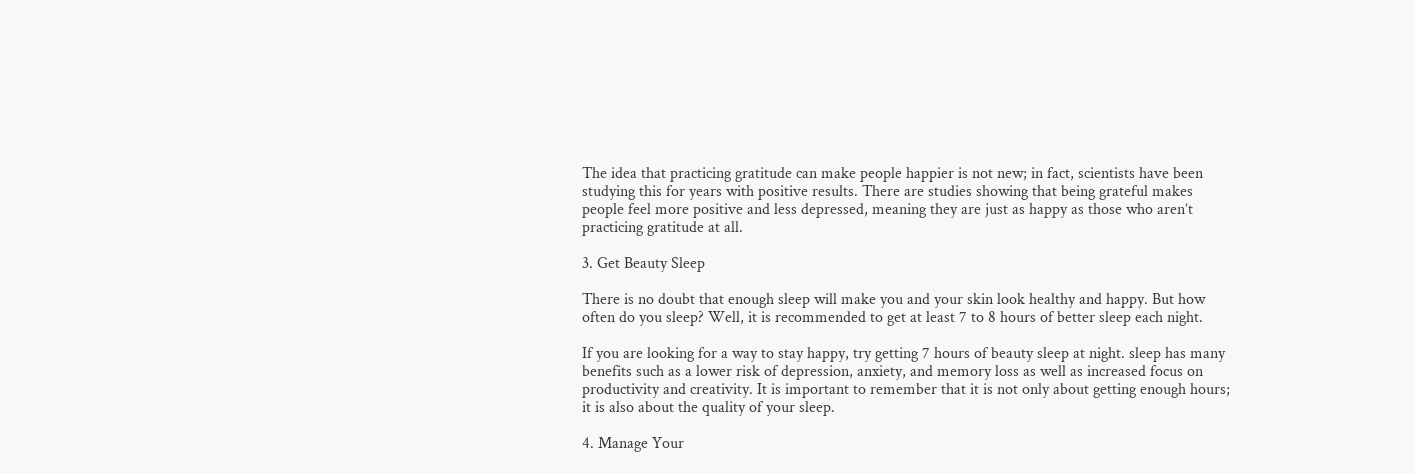The idea that practicing gratitude can make people happier is not new; in fact, scientists have been studying this for years with positive results. There are studies showing that being grateful makes people feel more positive and less depressed, meaning they are just as happy as those who aren’t practicing gratitude at all.

3. Get Beauty Sleep

There is no doubt that enough sleep will make you and your skin look healthy and happy. But how often do you sleep? Well, it is recommended to get at least 7 to 8 hours of better sleep each night.

If you are looking for a way to stay happy, try getting 7 hours of beauty sleep at night. sleep has many benefits such as a lower risk of depression, anxiety, and memory loss as well as increased focus on productivity and creativity. It is important to remember that it is not only about getting enough hours; it is also about the quality of your sleep.

4. Manage Your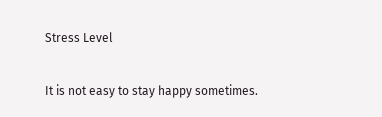Stress Level

It is not easy to stay happy sometimes.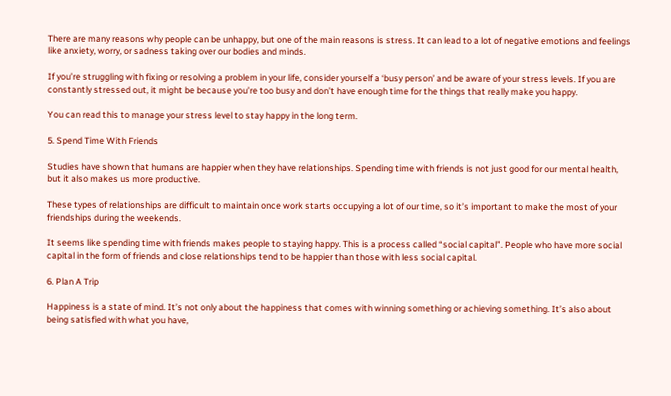There are many reasons why people can be unhappy, but one of the main reasons is stress. It can lead to a lot of negative emotions and feelings like anxiety, worry, or sadness taking over our bodies and minds.

If you’re struggling with fixing or resolving a problem in your life, consider yourself a ‘busy person’ and be aware of your stress levels. If you are constantly stressed out, it might be because you’re too busy and don’t have enough time for the things that really make you happy.

You can read this to manage your stress level to stay happy in the long term.

5. Spend Time With Friends

Studies have shown that humans are happier when they have relationships. Spending time with friends is not just good for our mental health, but it also makes us more productive.

These types of relationships are difficult to maintain once work starts occupying a lot of our time, so it’s important to make the most of your friendships during the weekends.

It seems like spending time with friends makes people to staying happy. This is a process called “social capital”. People who have more social capital in the form of friends and close relationships tend to be happier than those with less social capital.

6. Plan A Trip

Happiness is a state of mind. It’s not only about the happiness that comes with winning something or achieving something. It’s also about being satisfied with what you have,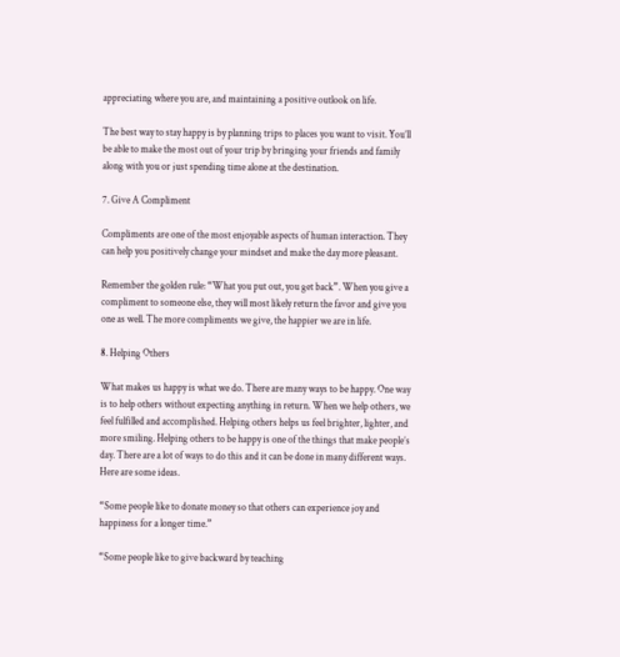appreciating where you are, and maintaining a positive outlook on life.

The best way to stay happy is by planning trips to places you want to visit. You’ll be able to make the most out of your trip by bringing your friends and family along with you or just spending time alone at the destination.

7. Give A Compliment

Compliments are one of the most enjoyable aspects of human interaction. They can help you positively change your mindset and make the day more pleasant.

Remember the golden rule: “What you put out, you get back”. When you give a compliment to someone else, they will most likely return the favor and give you one as well. The more compliments we give, the happier we are in life.

8. Helping Others

What makes us happy is what we do. There are many ways to be happy. One way is to help others without expecting anything in return. When we help others, we feel fulfilled and accomplished. Helping others helps us feel brighter, lighter, and more smiling. Helping others to be happy is one of the things that make people’s day. There are a lot of ways to do this and it can be done in many different ways. Here are some ideas.

“Some people like to donate money so that others can experience joy and happiness for a longer time.”

“Some people like to give backward by teaching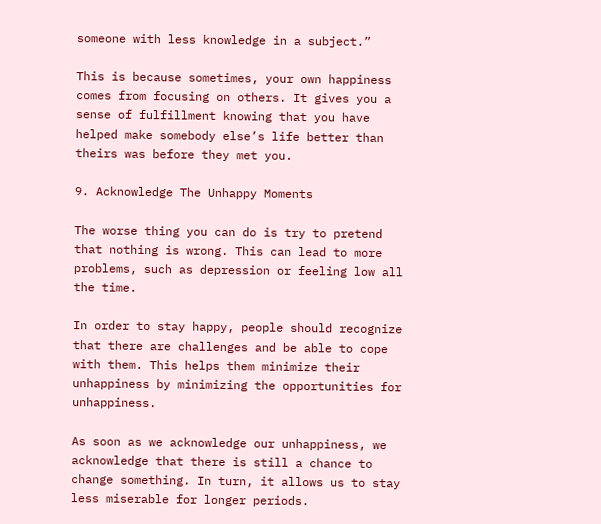someone with less knowledge in a subject.”

This is because sometimes, your own happiness comes from focusing on others. It gives you a sense of fulfillment knowing that you have helped make somebody else’s life better than theirs was before they met you.

9. Acknowledge The Unhappy Moments

The worse thing you can do is try to pretend that nothing is wrong. This can lead to more problems, such as depression or feeling low all the time.

In order to stay happy, people should recognize that there are challenges and be able to cope with them. This helps them minimize their unhappiness by minimizing the opportunities for unhappiness.

As soon as we acknowledge our unhappiness, we acknowledge that there is still a chance to change something. In turn, it allows us to stay less miserable for longer periods.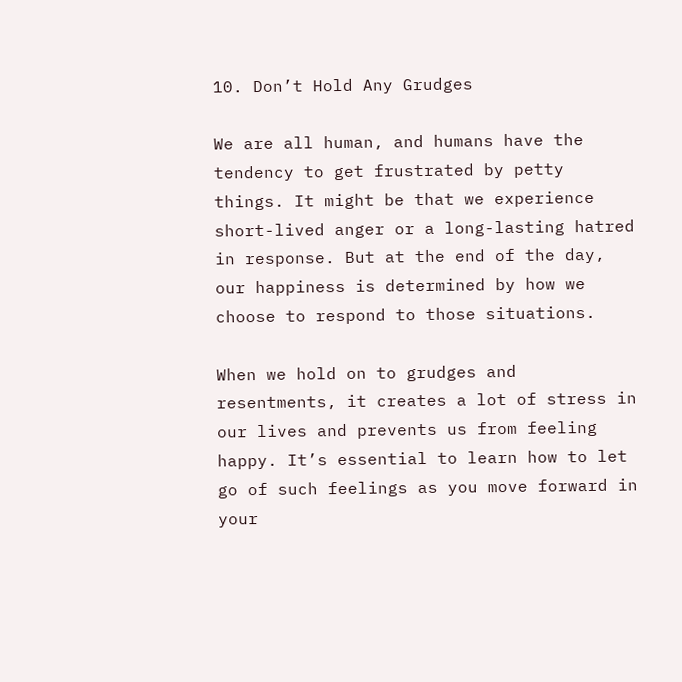10. Don’t Hold Any Grudges

We are all human, and humans have the tendency to get frustrated by petty things. It might be that we experience short-lived anger or a long-lasting hatred in response. But at the end of the day, our happiness is determined by how we choose to respond to those situations.

When we hold on to grudges and resentments, it creates a lot of stress in our lives and prevents us from feeling happy. It’s essential to learn how to let go of such feelings as you move forward in your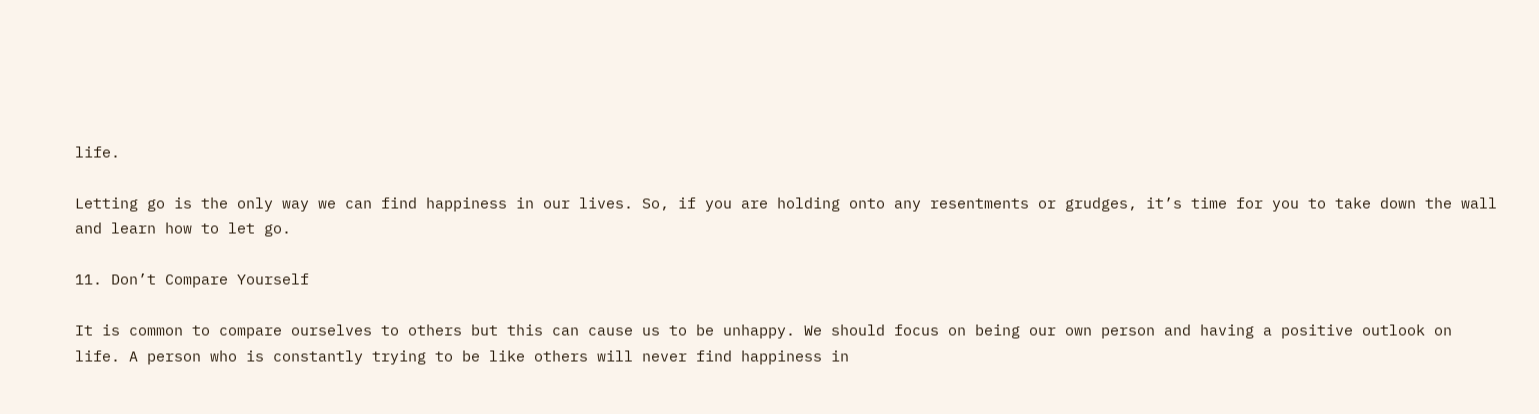life.

Letting go is the only way we can find happiness in our lives. So, if you are holding onto any resentments or grudges, it’s time for you to take down the wall and learn how to let go.

11. Don’t Compare Yourself

It is common to compare ourselves to others but this can cause us to be unhappy. We should focus on being our own person and having a positive outlook on life. A person who is constantly trying to be like others will never find happiness in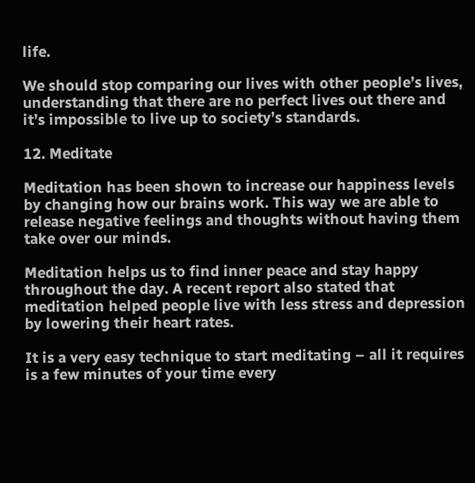life.

We should stop comparing our lives with other people’s lives, understanding that there are no perfect lives out there and it’s impossible to live up to society’s standards.

12. Meditate

Meditation has been shown to increase our happiness levels by changing how our brains work. This way we are able to release negative feelings and thoughts without having them take over our minds.

Meditation helps us to find inner peace and stay happy throughout the day. A recent report also stated that meditation helped people live with less stress and depression by lowering their heart rates.

It is a very easy technique to start meditating – all it requires is a few minutes of your time every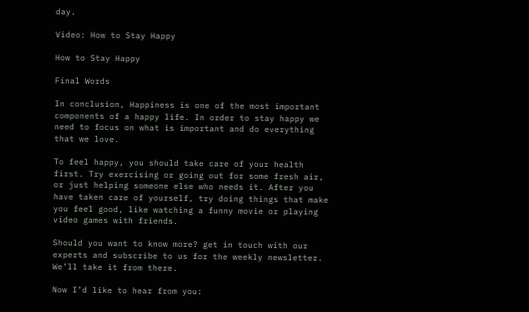day.

Video: How to Stay Happy

How to Stay Happy

Final Words

In conclusion, Happiness is one of the most important components of a happy life. In order to stay happy we need to focus on what is important and do everything that we love.

To feel happy, you should take care of your health first. Try exercising or going out for some fresh air, or just helping someone else who needs it. After you have taken care of yourself, try doing things that make you feel good, like watching a funny movie or playing video games with friends.

Should you want to know more? get in touch with our experts and subscribe to us for the weekly newsletter. We’ll take it from there.

Now I’d like to hear from you: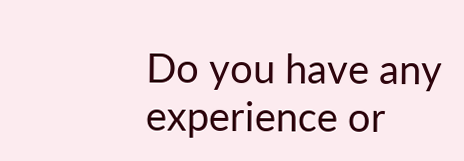Do you have any experience or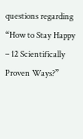questions regarding “How to Stay Happy – 12 Scientifically Proven Ways?”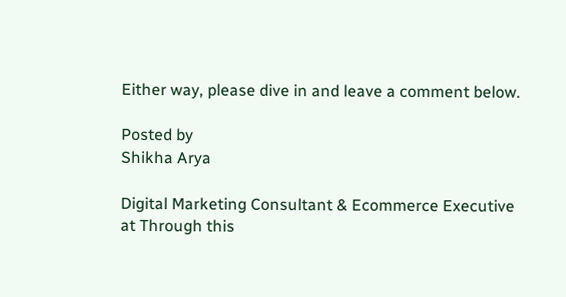Either way, please dive in and leave a comment below.

Posted by
Shikha Arya

Digital Marketing Consultant & Ecommerce Executive at Through this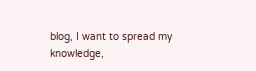blog, I want to spread my knowledge,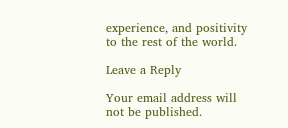experience, and positivity to the rest of the world.

Leave a Reply

Your email address will not be published.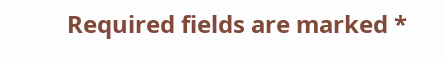Required fields are marked *